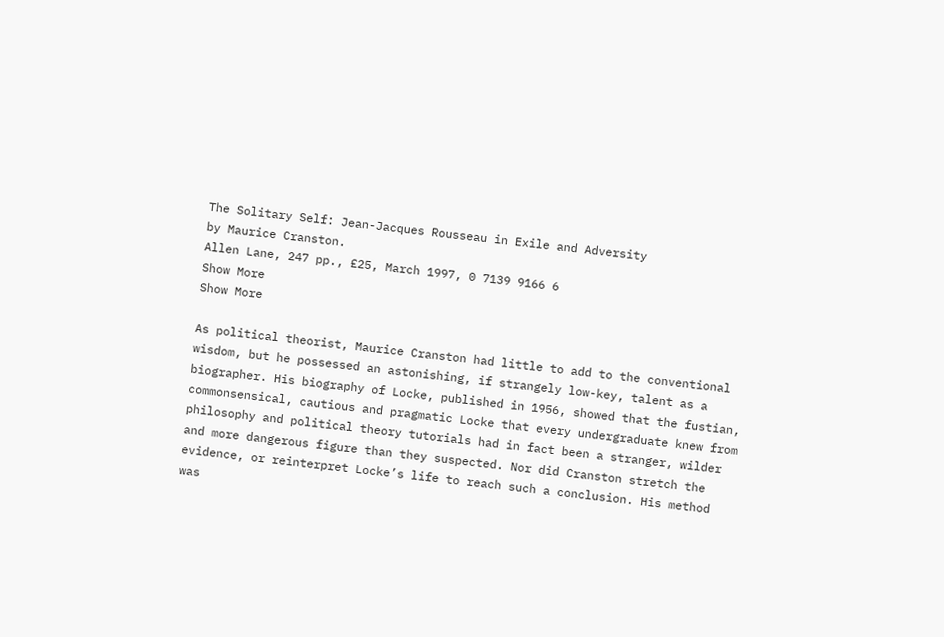The Solitary Self: Jean-Jacques Rousseau in Exile and Adversity
by Maurice Cranston.
Allen Lane, 247 pp., £25, March 1997, 0 7139 9166 6
Show More
Show More

As political theorist, Maurice Cranston had little to add to the conventional wisdom, but he possessed an astonishing, if strangely low-key, talent as a biographer. His biography of Locke, published in 1956, showed that the fustian, commonsensical, cautious and pragmatic Locke that every undergraduate knew from philosophy and political theory tutorials had in fact been a stranger, wilder and more dangerous figure than they suspected. Nor did Cranston stretch the evidence, or reinterpret Locke’s life to reach such a conclusion. His method was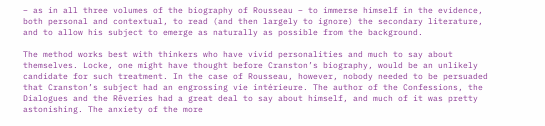– as in all three volumes of the biography of Rousseau – to immerse himself in the evidence, both personal and contextual, to read (and then largely to ignore) the secondary literature, and to allow his subject to emerge as naturally as possible from the background.

The method works best with thinkers who have vivid personalities and much to say about themselves. Locke, one might have thought before Cranston’s biography, would be an unlikely candidate for such treatment. In the case of Rousseau, however, nobody needed to be persuaded that Cranston’s subject had an engrossing vie intérieure. The author of the Confessions, the Dialogues and the Rêveries had a great deal to say about himself, and much of it was pretty astonishing. The anxiety of the more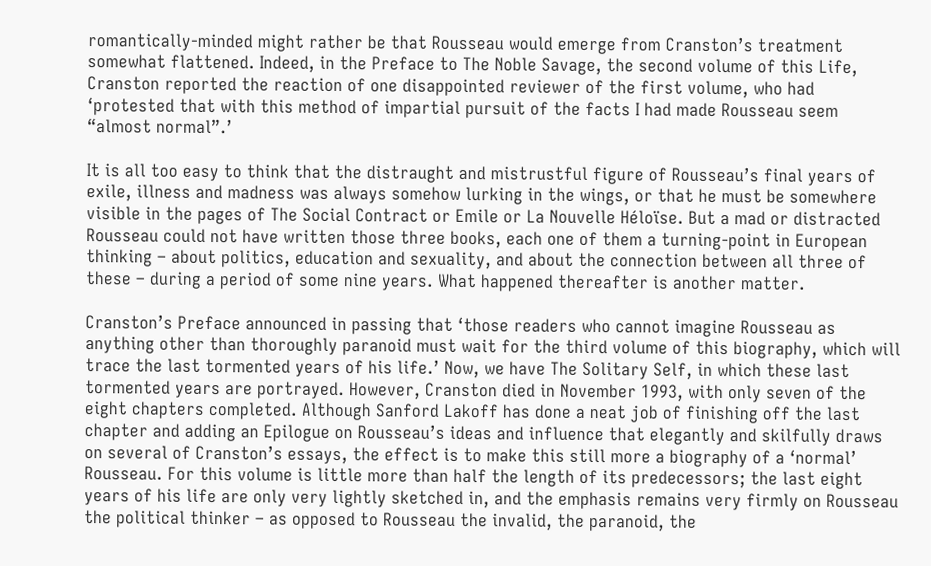romantically-minded might rather be that Rousseau would emerge from Cranston’s treatment somewhat flattened. Indeed, in the Preface to The Noble Savage, the second volume of this Life, Cranston reported the reaction of one disappointed reviewer of the first volume, who had ‘protested that with this method of impartial pursuit of the facts I had made Rousseau seem “almost normal”.’

It is all too easy to think that the distraught and mistrustful figure of Rousseau’s final years of exile, illness and madness was always somehow lurking in the wings, or that he must be somewhere visible in the pages of The Social Contract or Emile or La Nouvelle Héloïse. But a mad or distracted Rousseau could not have written those three books, each one of them a turning-point in European thinking – about politics, education and sexuality, and about the connection between all three of these – during a period of some nine years. What happened thereafter is another matter.

Cranston’s Preface announced in passing that ‘those readers who cannot imagine Rousseau as anything other than thoroughly paranoid must wait for the third volume of this biography, which will trace the last tormented years of his life.’ Now, we have The Solitary Self, in which these last tormented years are portrayed. However, Cranston died in November 1993, with only seven of the eight chapters completed. Although Sanford Lakoff has done a neat job of finishing off the last chapter and adding an Epilogue on Rousseau’s ideas and influence that elegantly and skilfully draws on several of Cranston’s essays, the effect is to make this still more a biography of a ‘normal’ Rousseau. For this volume is little more than half the length of its predecessors; the last eight years of his life are only very lightly sketched in, and the emphasis remains very firmly on Rousseau the political thinker – as opposed to Rousseau the invalid, the paranoid, the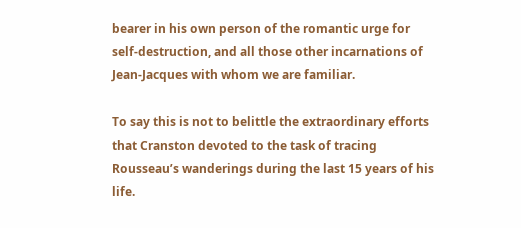bearer in his own person of the romantic urge for self-destruction, and all those other incarnations of Jean-Jacques with whom we are familiar.

To say this is not to belittle the extraordinary efforts that Cranston devoted to the task of tracing Rousseau’s wanderings during the last 15 years of his life.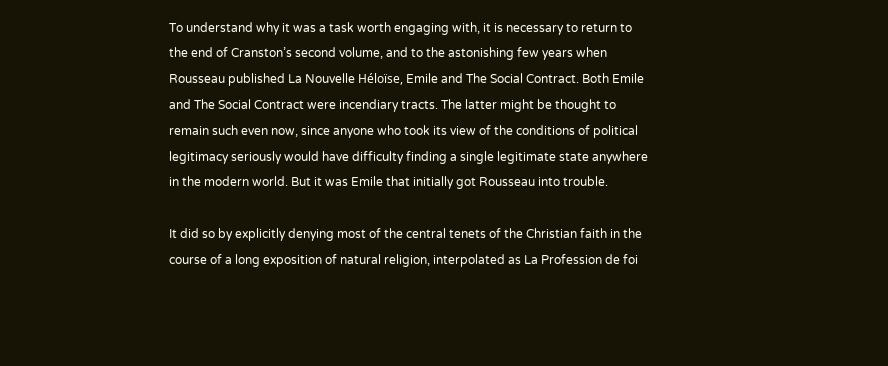To understand why it was a task worth engaging with, it is necessary to return to the end of Cranston’s second volume, and to the astonishing few years when Rousseau published La Nouvelle Héloïse, Emile and The Social Contract. Both Emile and The Social Contract were incendiary tracts. The latter might be thought to remain such even now, since anyone who took its view of the conditions of political legitimacy seriously would have difficulty finding a single legitimate state anywhere in the modern world. But it was Emile that initially got Rousseau into trouble.

It did so by explicitly denying most of the central tenets of the Christian faith in the course of a long exposition of natural religion, interpolated as La Profession de foi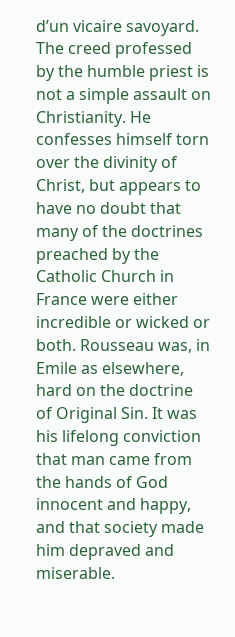d’un vicaire savoyard. The creed professed by the humble priest is not a simple assault on Christianity. He confesses himself torn over the divinity of Christ, but appears to have no doubt that many of the doctrines preached by the Catholic Church in France were either incredible or wicked or both. Rousseau was, in Emile as elsewhere, hard on the doctrine of Original Sin. It was his lifelong conviction that man came from the hands of God innocent and happy, and that society made him depraved and miserable.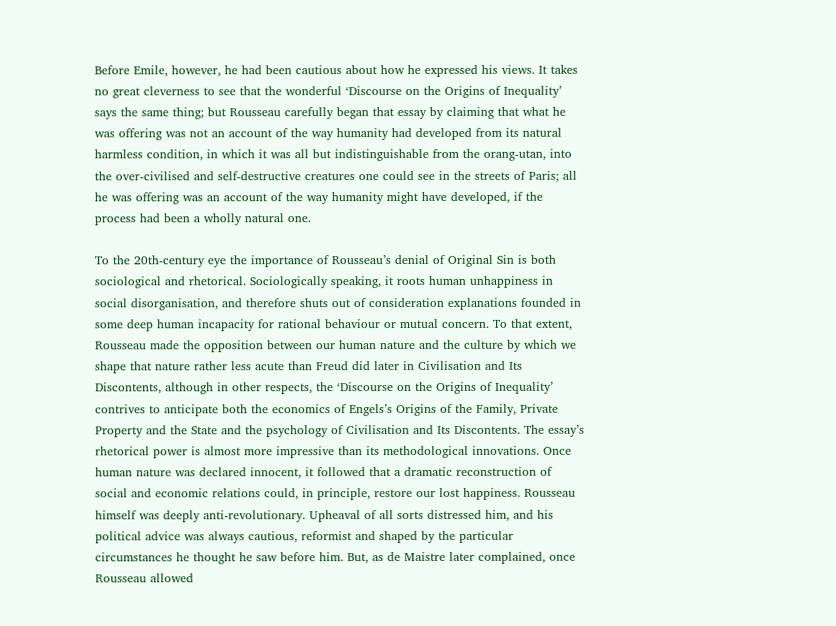Before Emile, however, he had been cautious about how he expressed his views. It takes no great cleverness to see that the wonderful ‘Discourse on the Origins of Inequality’ says the same thing; but Rousseau carefully began that essay by claiming that what he was offering was not an account of the way humanity had developed from its natural harmless condition, in which it was all but indistinguishable from the orang-utan, into the over-civilised and self-destructive creatures one could see in the streets of Paris; all he was offering was an account of the way humanity might have developed, if the process had been a wholly natural one.

To the 20th-century eye the importance of Rousseau’s denial of Original Sin is both sociological and rhetorical. Sociologically speaking, it roots human unhappiness in social disorganisation, and therefore shuts out of consideration explanations founded in some deep human incapacity for rational behaviour or mutual concern. To that extent, Rousseau made the opposition between our human nature and the culture by which we shape that nature rather less acute than Freud did later in Civilisation and Its Discontents, although in other respects, the ‘Discourse on the Origins of Inequality’ contrives to anticipate both the economics of Engels’s Origins of the Family, Private Property and the State and the psychology of Civilisation and Its Discontents. The essay’s rhetorical power is almost more impressive than its methodological innovations. Once human nature was declared innocent, it followed that a dramatic reconstruction of social and economic relations could, in principle, restore our lost happiness. Rousseau himself was deeply anti-revolutionary. Upheaval of all sorts distressed him, and his political advice was always cautious, reformist and shaped by the particular circumstances he thought he saw before him. But, as de Maistre later complained, once Rousseau allowed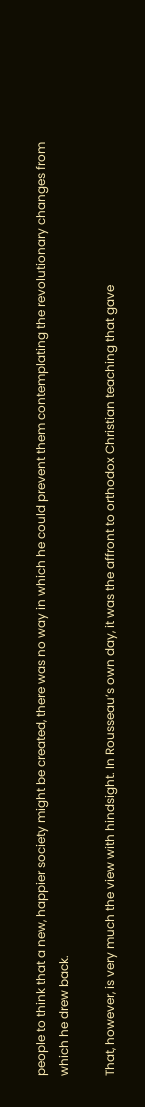people to think that a new, happier society might be created, there was no way in which he could prevent them contemplating the revolutionary changes from which he drew back.

That, however, is very much the view with hindsight. In Rousseau’s own day, it was the affront to orthodox Christian teaching that gave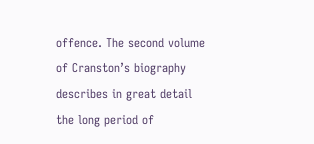offence. The second volume of Cranston’s biography describes in great detail the long period of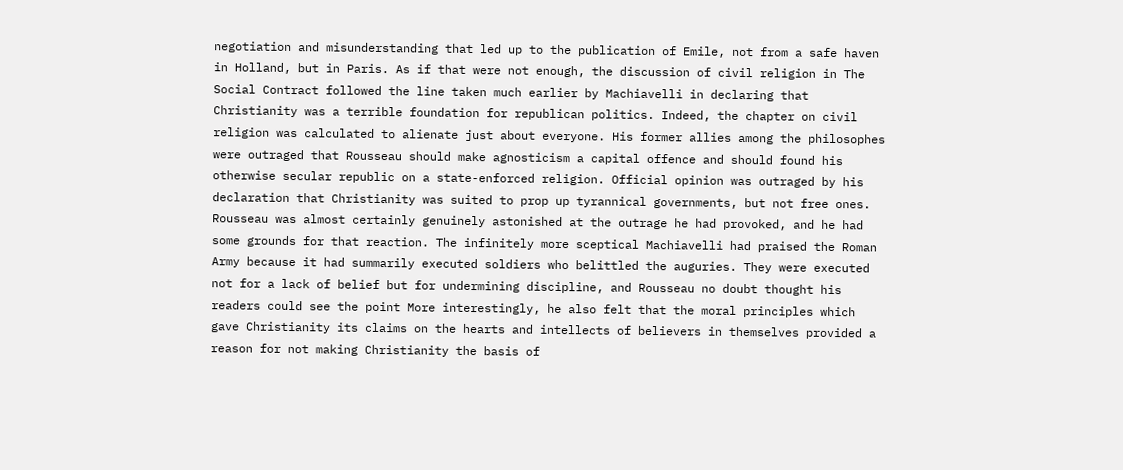negotiation and misunderstanding that led up to the publication of Emile, not from a safe haven in Holland, but in Paris. As if that were not enough, the discussion of civil religion in The Social Contract followed the line taken much earlier by Machiavelli in declaring that Christianity was a terrible foundation for republican politics. Indeed, the chapter on civil religion was calculated to alienate just about everyone. His former allies among the philosophes were outraged that Rousseau should make agnosticism a capital offence and should found his otherwise secular republic on a state-enforced religion. Official opinion was outraged by his declaration that Christianity was suited to prop up tyrannical governments, but not free ones. Rousseau was almost certainly genuinely astonished at the outrage he had provoked, and he had some grounds for that reaction. The infinitely more sceptical Machiavelli had praised the Roman Army because it had summarily executed soldiers who belittled the auguries. They were executed not for a lack of belief but for undermining discipline, and Rousseau no doubt thought his readers could see the point More interestingly, he also felt that the moral principles which gave Christianity its claims on the hearts and intellects of believers in themselves provided a reason for not making Christianity the basis of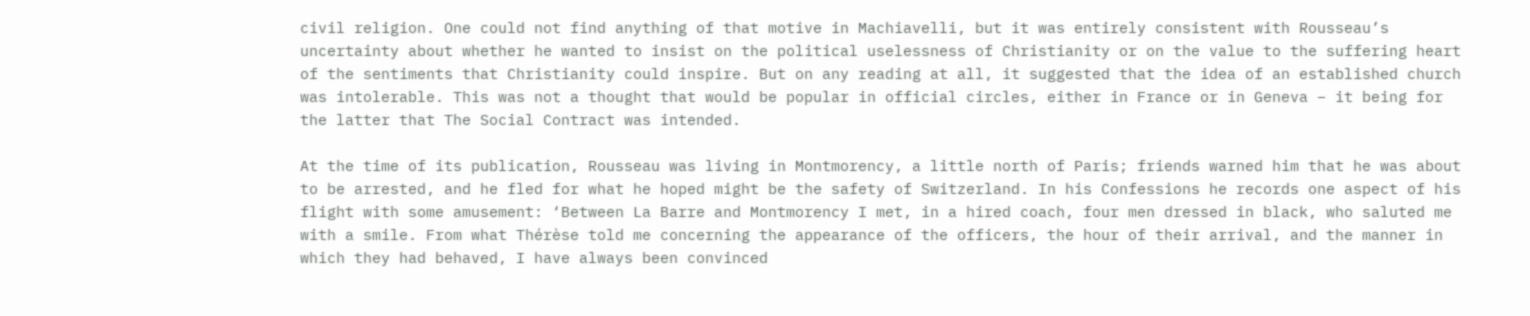civil religion. One could not find anything of that motive in Machiavelli, but it was entirely consistent with Rousseau’s uncertainty about whether he wanted to insist on the political uselessness of Christianity or on the value to the suffering heart of the sentiments that Christianity could inspire. But on any reading at all, it suggested that the idea of an established church was intolerable. This was not a thought that would be popular in official circles, either in France or in Geneva – it being for the latter that The Social Contract was intended.

At the time of its publication, Rousseau was living in Montmorency, a little north of Paris; friends warned him that he was about to be arrested, and he fled for what he hoped might be the safety of Switzerland. In his Confessions he records one aspect of his flight with some amusement: ‘Between La Barre and Montmorency I met, in a hired coach, four men dressed in black, who saluted me with a smile. From what Thérèse told me concerning the appearance of the officers, the hour of their arrival, and the manner in which they had behaved, I have always been convinced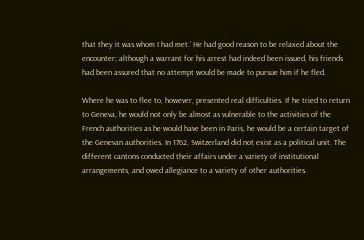that they it was whom I had met.’ He had good reason to be relaxed about the encounter; although a warrant for his arrest had indeed been issued, his friends had been assured that no attempt would be made to pursue him if he fled.

Where he was to flee to, however, presented real difficulties. If he tried to return to Geneva, he would not only be almost as vulnerable to the activities of the French authorities as he would have been in Paris, he would be a certain target of the Genevan authorities. In 1762, Switzerland did not exist as a political unit. The different cantons conducted their affairs under a variety of institutional arrangements, and owed allegiance to a variety of other authorities.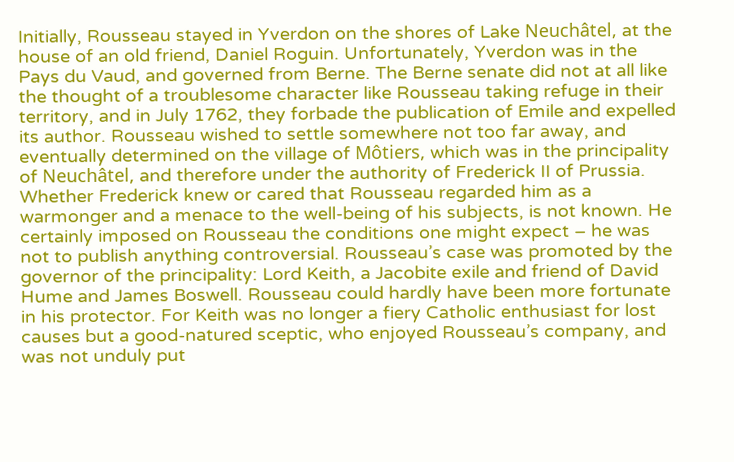Initially, Rousseau stayed in Yverdon on the shores of Lake Neuchâtel, at the house of an old friend, Daniel Roguin. Unfortunately, Yverdon was in the Pays du Vaud, and governed from Berne. The Berne senate did not at all like the thought of a troublesome character like Rousseau taking refuge in their territory, and in July 1762, they forbade the publication of Emile and expelled its author. Rousseau wished to settle somewhere not too far away, and eventually determined on the village of Môtiers, which was in the principality of Neuchâtel, and therefore under the authority of Frederick II of Prussia. Whether Frederick knew or cared that Rousseau regarded him as a warmonger and a menace to the well-being of his subjects, is not known. He certainly imposed on Rousseau the conditions one might expect – he was not to publish anything controversial. Rousseau’s case was promoted by the governor of the principality: Lord Keith, a Jacobite exile and friend of David Hume and James Boswell. Rousseau could hardly have been more fortunate in his protector. For Keith was no longer a fiery Catholic enthusiast for lost causes but a good-natured sceptic, who enjoyed Rousseau’s company, and was not unduly put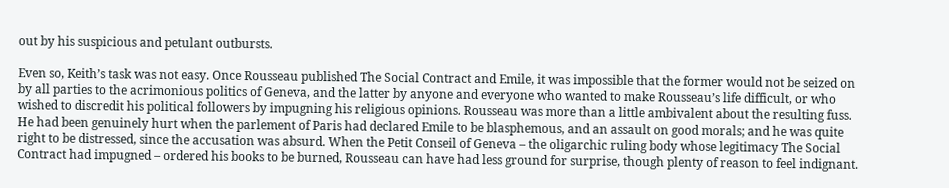out by his suspicious and petulant outbursts.

Even so, Keith’s task was not easy. Once Rousseau published The Social Contract and Emile, it was impossible that the former would not be seized on by all parties to the acrimonious politics of Geneva, and the latter by anyone and everyone who wanted to make Rousseau’s life difficult, or who wished to discredit his political followers by impugning his religious opinions. Rousseau was more than a little ambivalent about the resulting fuss. He had been genuinely hurt when the parlement of Paris had declared Emile to be blasphemous, and an assault on good morals; and he was quite right to be distressed, since the accusation was absurd. When the Petit Conseil of Geneva – the oligarchic ruling body whose legitimacy The Social Contract had impugned – ordered his books to be burned, Rousseau can have had less ground for surprise, though plenty of reason to feel indignant.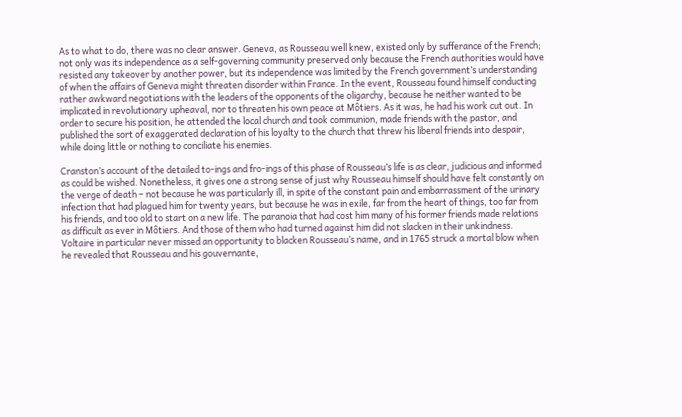As to what to do, there was no clear answer. Geneva, as Rousseau well knew, existed only by sufferance of the French; not only was its independence as a self-governing community preserved only because the French authorities would have resisted any takeover by another power, but its independence was limited by the French government’s understanding of when the affairs of Geneva might threaten disorder within France. In the event, Rousseau found himself conducting rather awkward negotiations with the leaders of the opponents of the oligarchy, because he neither wanted to be implicated in revolutionary upheaval, nor to threaten his own peace at Môtiers. As it was, he had his work cut out. In order to secure his position, he attended the local church and took communion, made friends with the pastor, and published the sort of exaggerated declaration of his loyalty to the church that threw his liberal friends into despair, while doing little or nothing to conciliate his enemies.

Cranston’s account of the detailed to-ings and fro-ings of this phase of Rousseau’s life is as clear, judicious and informed as could be wished. Nonetheless, it gives one a strong sense of just why Rousseau himself should have felt constantly on the verge of death – not because he was particularly ill, in spite of the constant pain and embarrassment of the urinary infection that had plagued him for twenty years, but because he was in exile, far from the heart of things, too far from his friends, and too old to start on a new life. The paranoia that had cost him many of his former friends made relations as difficult as ever in Môtiers. And those of them who had turned against him did not slacken in their unkindness. Voltaire in particular never missed an opportunity to blacken Rousseau’s name, and in 1765 struck a mortal blow when he revealed that Rousseau and his gouvernante,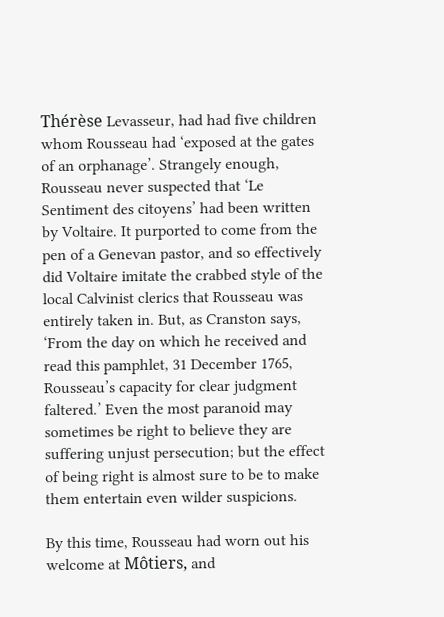Thérèse Levasseur, had had five children whom Rousseau had ‘exposed at the gates of an orphanage’. Strangely enough, Rousseau never suspected that ‘Le Sentiment des citoyens’ had been written by Voltaire. It purported to come from the pen of a Genevan pastor, and so effectively did Voltaire imitate the crabbed style of the local Calvinist clerics that Rousseau was entirely taken in. But, as Cranston says, ‘From the day on which he received and read this pamphlet, 31 December 1765, Rousseau’s capacity for clear judgment faltered.’ Even the most paranoid may sometimes be right to believe they are suffering unjust persecution; but the effect of being right is almost sure to be to make them entertain even wilder suspicions.

By this time, Rousseau had worn out his welcome at Môtiers, and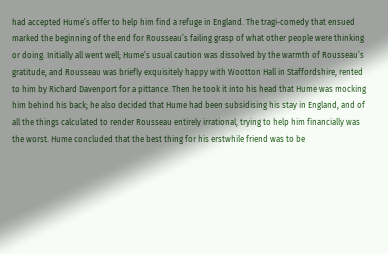had accepted Hume’s offer to help him find a refuge in England. The tragi-comedy that ensued marked the beginning of the end for Rousseau’s failing grasp of what other people were thinking or doing. Initially all went well; Hume’s usual caution was dissolved by the warmth of Rousseau’s gratitude, and Rousseau was briefly exquisitely happy with Wootton Hall in Staffordshire, rented to him by Richard Davenport for a pittance. Then he took it into his head that Hume was mocking him behind his back; he also decided that Hume had been subsidising his stay in England, and of all the things calculated to render Rousseau entirely irrational, trying to help him financially was the worst. Hume concluded that the best thing for his erstwhile friend was to be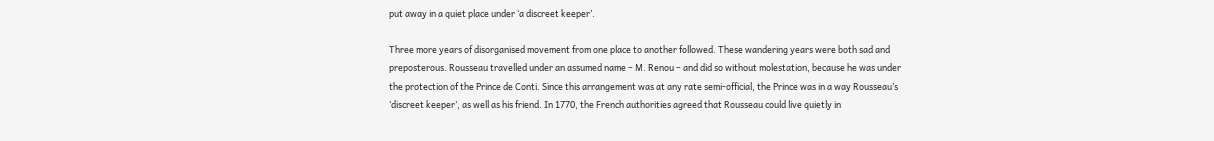put away in a quiet place under ‘a discreet keeper’.

Three more years of disorganised movement from one place to another followed. These wandering years were both sad and preposterous. Rousseau travelled under an assumed name – M. Renou – and did so without molestation, because he was under the protection of the Prince de Conti. Since this arrangement was at any rate semi-official, the Prince was in a way Rousseau’s ‘discreet keeper’, as well as his friend. In 1770, the French authorities agreed that Rousseau could live quietly in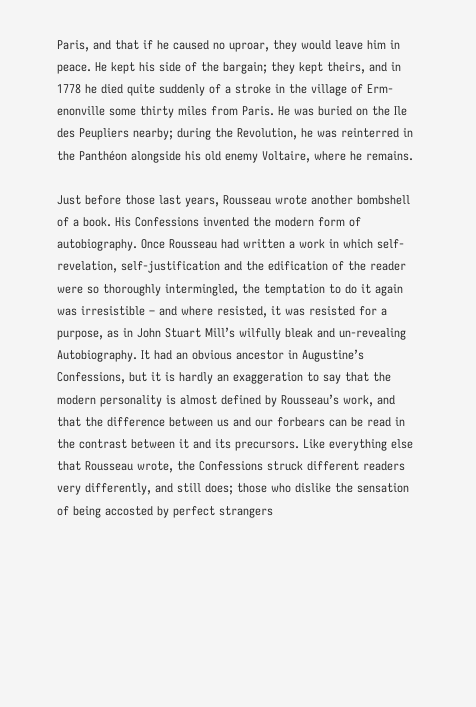Paris, and that if he caused no uproar, they would leave him in peace. He kept his side of the bargain; they kept theirs, and in 1778 he died quite suddenly of a stroke in the village of Erm-enonville some thirty miles from Paris. He was buried on the Ile des Peupliers nearby; during the Revolution, he was reinterred in the Panthéon alongside his old enemy Voltaire, where he remains.

Just before those last years, Rousseau wrote another bombshell of a book. His Confessions invented the modern form of autobiography. Once Rousseau had written a work in which self-revelation, self-justification and the edification of the reader were so thoroughly intermingled, the temptation to do it again was irresistible – and where resisted, it was resisted for a purpose, as in John Stuart Mill’s wilfully bleak and un-revealing Autobiography. It had an obvious ancestor in Augustine’s Confessions, but it is hardly an exaggeration to say that the modern personality is almost defined by Rousseau’s work, and that the difference between us and our forbears can be read in the contrast between it and its precursors. Like everything else that Rousseau wrote, the Confessions struck different readers very differently, and still does; those who dislike the sensation of being accosted by perfect strangers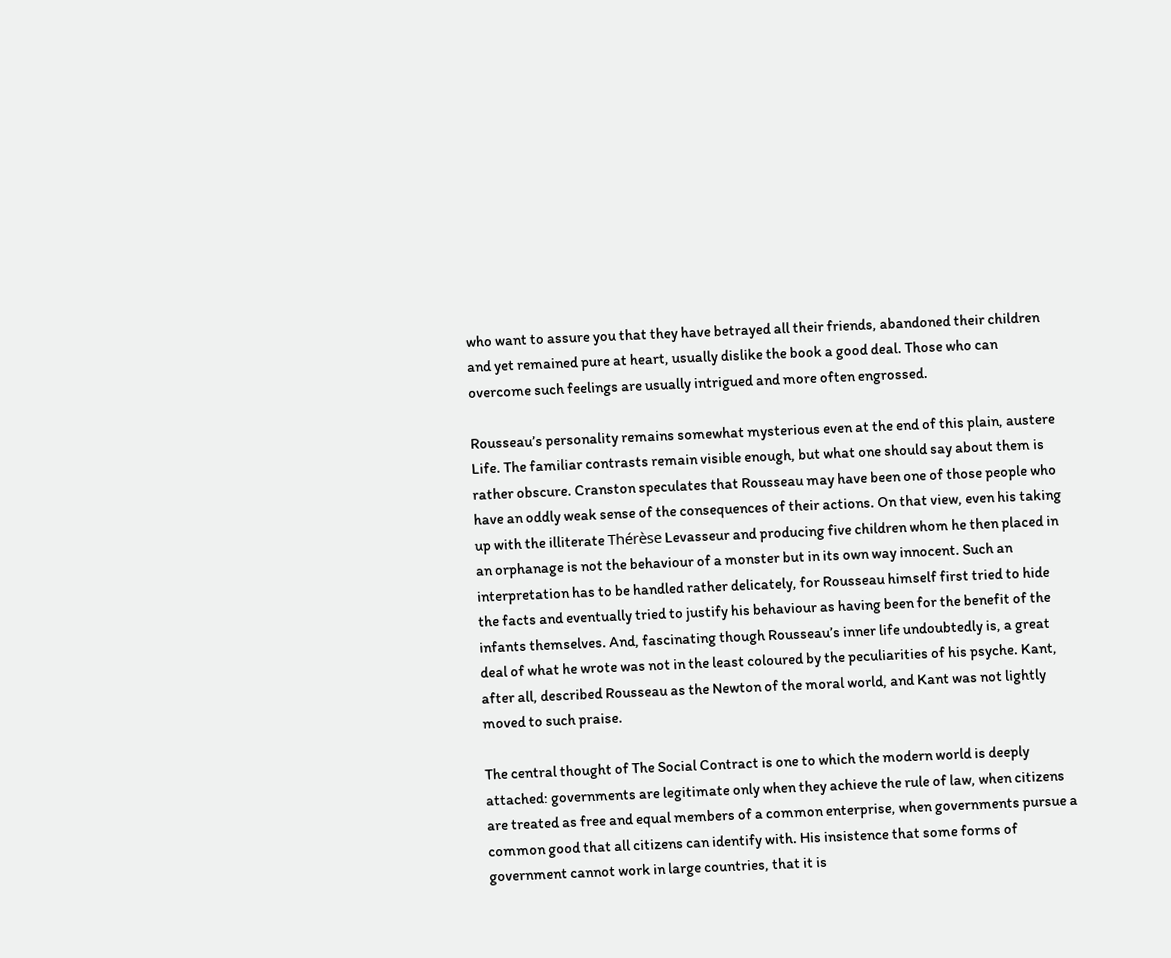who want to assure you that they have betrayed all their friends, abandoned their children and yet remained pure at heart, usually dislike the book a good deal. Those who can overcome such feelings are usually intrigued and more often engrossed.

Rousseau’s personality remains somewhat mysterious even at the end of this plain, austere Life. The familiar contrasts remain visible enough, but what one should say about them is rather obscure. Cranston speculates that Rousseau may have been one of those people who have an oddly weak sense of the consequences of their actions. On that view, even his taking up with the illiterate Thérèse Levasseur and producing five children whom he then placed in an orphanage is not the behaviour of a monster but in its own way innocent. Such an interpretation has to be handled rather delicately, for Rousseau himself first tried to hide the facts and eventually tried to justify his behaviour as having been for the benefit of the infants themselves. And, fascinating though Rousseau’s inner life undoubtedly is, a great deal of what he wrote was not in the least coloured by the peculiarities of his psyche. Kant, after all, described Rousseau as the Newton of the moral world, and Kant was not lightly moved to such praise.

The central thought of The Social Contract is one to which the modern world is deeply attached: governments are legitimate only when they achieve the rule of law, when citizens are treated as free and equal members of a common enterprise, when governments pursue a common good that all citizens can identify with. His insistence that some forms of government cannot work in large countries, that it is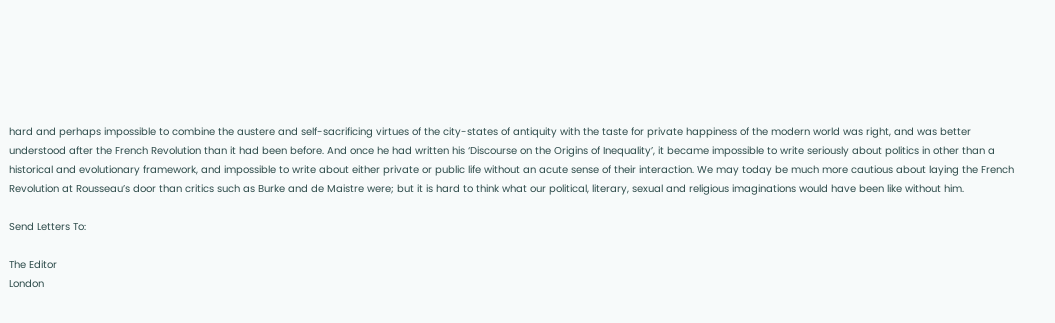hard and perhaps impossible to combine the austere and self-sacrificing virtues of the city-states of antiquity with the taste for private happiness of the modern world was right, and was better understood after the French Revolution than it had been before. And once he had written his ‘Discourse on the Origins of Inequality’, it became impossible to write seriously about politics in other than a historical and evolutionary framework, and impossible to write about either private or public life without an acute sense of their interaction. We may today be much more cautious about laying the French Revolution at Rousseau’s door than critics such as Burke and de Maistre were; but it is hard to think what our political, literary, sexual and religious imaginations would have been like without him.

Send Letters To:

The Editor
London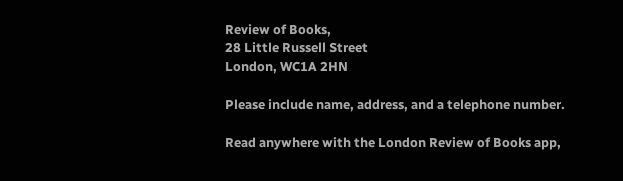Review of Books,
28 Little Russell Street
London, WC1A 2HN

Please include name, address, and a telephone number.

Read anywhere with the London Review of Books app,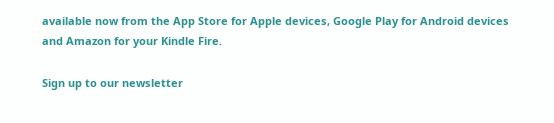available now from the App Store for Apple devices, Google Play for Android devices and Amazon for your Kindle Fire.

Sign up to our newsletter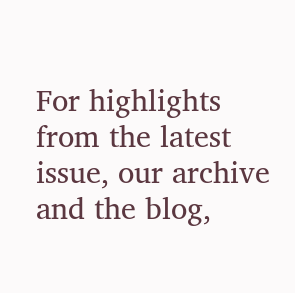For highlights from the latest issue, our archive and the blog,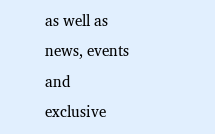as well as news, events and exclusive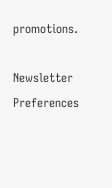promotions.

Newsletter Preferences